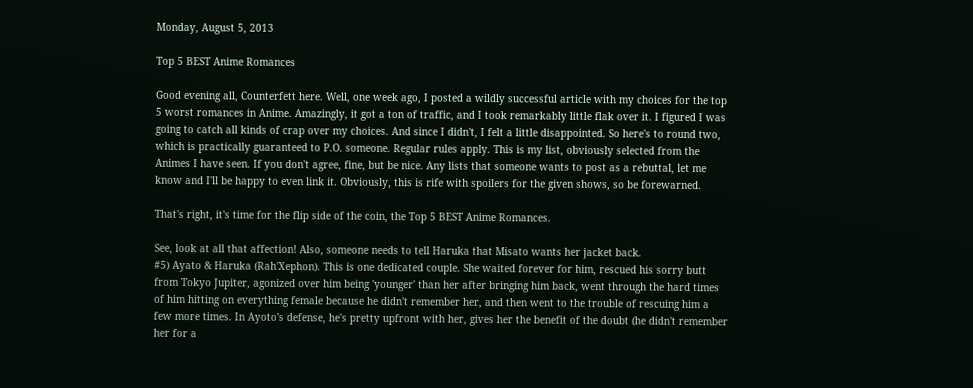Monday, August 5, 2013

Top 5 BEST Anime Romances

Good evening all, Counterfett here. Well, one week ago, I posted a wildly successful article with my choices for the top 5 worst romances in Anime. Amazingly, it got a ton of traffic, and I took remarkably little flak over it. I figured I was going to catch all kinds of crap over my choices. And since I didn't, I felt a little disappointed. So here's to round two, which is practically guaranteed to P.O. someone. Regular rules apply. This is my list, obviously selected from the Animes I have seen. If you don't agree, fine, but be nice. Any lists that someone wants to post as a rebuttal, let me know and I'll be happy to even link it. Obviously, this is rife with spoilers for the given shows, so be forewarned.

That's right, it's time for the flip side of the coin, the Top 5 BEST Anime Romances.

See, look at all that affection! Also, someone needs to tell Haruka that Misato wants her jacket back.
#5) Ayato & Haruka (Rah'Xephon). This is one dedicated couple. She waited forever for him, rescued his sorry butt from Tokyo Jupiter, agonized over him being 'younger' than her after bringing him back, went through the hard times of him hitting on everything female because he didn't remember her, and then went to the trouble of rescuing him a few more times. In Ayoto's defense, he's pretty upfront with her, gives her the benefit of the doubt (he didn't remember her for a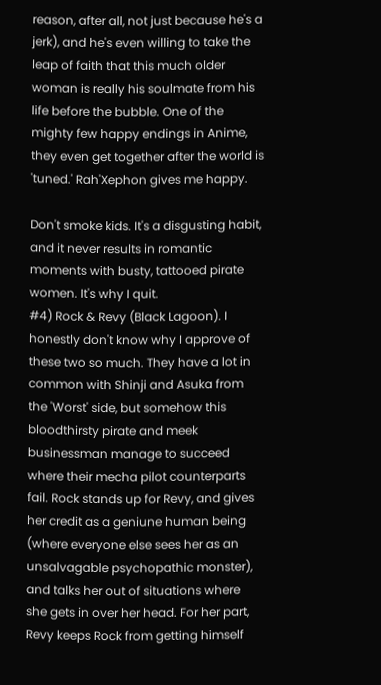reason, after all, not just because he's a jerk), and he's even willing to take the leap of faith that this much older woman is really his soulmate from his life before the bubble. One of the mighty few happy endings in Anime, they even get together after the world is 'tuned.' Rah'Xephon gives me happy.

Don't smoke kids. It's a disgusting habit, and it never results in romantic moments with busty, tattooed pirate women. It's why I quit.
#4) Rock & Revy (Black Lagoon). I honestly don't know why I approve of these two so much. They have a lot in common with Shinji and Asuka from the 'Worst' side, but somehow this bloodthirsty pirate and meek businessman manage to succeed where their mecha pilot counterparts fail. Rock stands up for Revy, and gives her credit as a geniune human being (where everyone else sees her as an unsalvagable psychopathic monster), and talks her out of situations where she gets in over her head. For her part, Revy keeps Rock from getting himself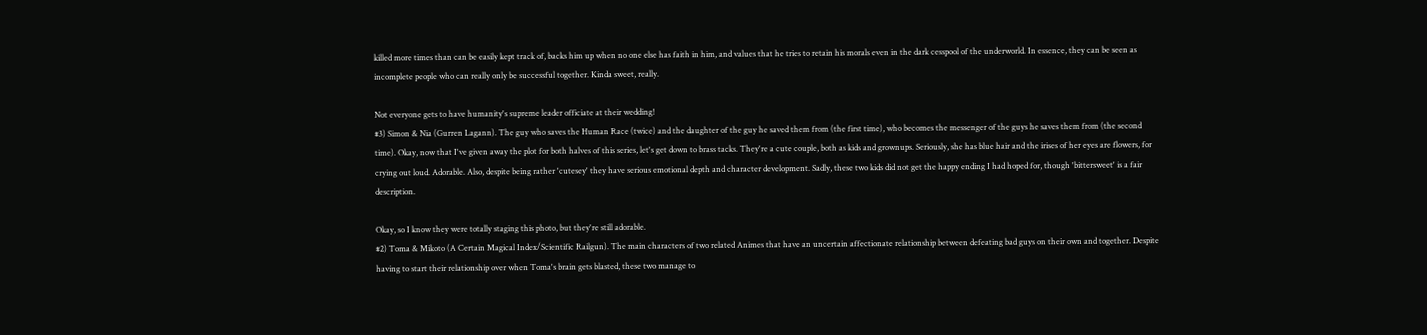killed more times than can be easily kept track of, backs him up when no one else has faith in him, and values that he tries to retain his morals even in the dark cesspool of the underworld. In essence, they can be seen as incomplete people who can really only be successful together. Kinda sweet, really.

Not everyone gets to have humanity's supreme leader officiate at their wedding!
#3) Simon & Nia (Gurren Lagann). The guy who saves the Human Race (twice) and the daughter of the guy he saved them from (the first time), who becomes the messenger of the guys he saves them from (the second time). Okay, now that I've given away the plot for both halves of this series, let's get down to brass tacks. They're a cute couple, both as kids and grownups. Seriously, she has blue hair and the irises of her eyes are flowers, for crying out loud. Adorable. Also, despite being rather 'cutesey' they have serious emotional depth and character development. Sadly, these two kids did not get the happy ending I had hoped for, though 'bittersweet' is a fair description.

Okay, so I know they were totally staging this photo, but they're still adorable.
#2) Toma & Mikoto (A Certain Magical Index/Scientific Railgun). The main characters of two related Animes that have an uncertain affectionate relationship between defeating bad guys on their own and together. Despite having to start their relationship over when Toma's brain gets blasted, these two manage to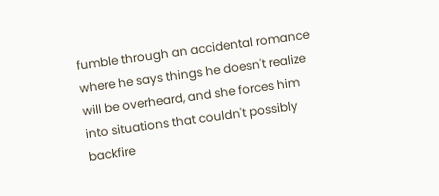fumble through an accidental romance where he says things he doesn't realize will be overheard, and she forces him into situations that couldn't possibly backfire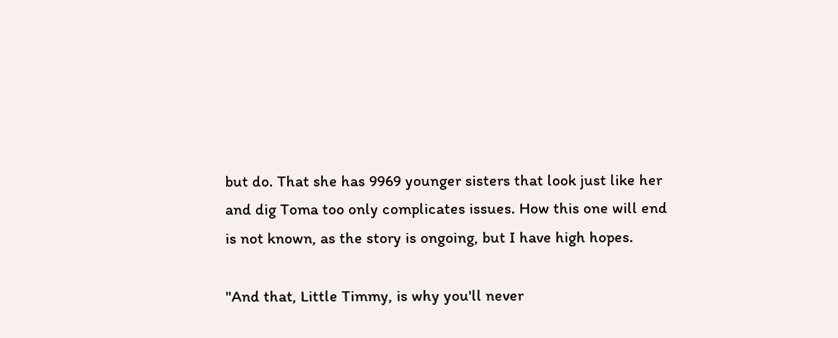but do. That she has 9969 younger sisters that look just like her and dig Toma too only complicates issues. How this one will end is not known, as the story is ongoing, but I have high hopes.

"And that, Little Timmy, is why you'll never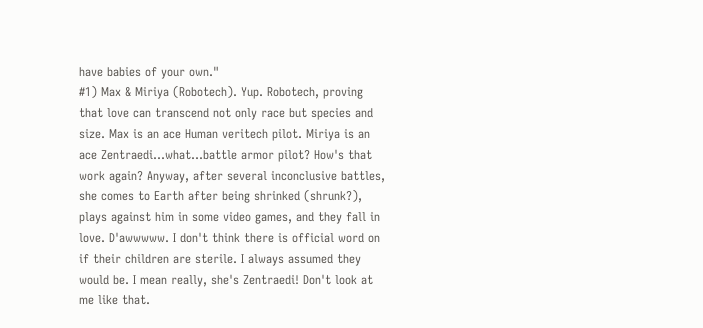have babies of your own."
#1) Max & Miriya (Robotech). Yup. Robotech, proving that love can transcend not only race but species and size. Max is an ace Human veritech pilot. Miriya is an ace Zentraedi...what...battle armor pilot? How's that work again? Anyway, after several inconclusive battles, she comes to Earth after being shrinked (shrunk?), plays against him in some video games, and they fall in love. D'awwwww. I don't think there is official word on if their children are sterile. I always assumed they would be. I mean really, she's Zentraedi! Don't look at me like that.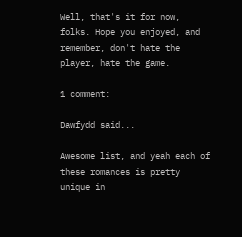Well, that's it for now, folks. Hope you enjoyed, and remember, don't hate the player, hate the game.

1 comment:

Dawfydd said...

Awesome list, and yeah each of these romances is pretty unique in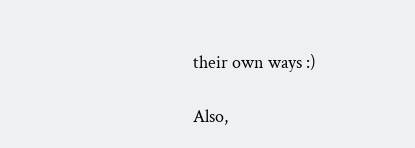their own ways :)

Also,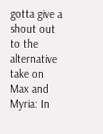gotta give a shout out to the alternative take on Max and Myria: In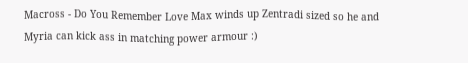Macross - Do You Remember Love Max winds up Zentradi sized so he and Myria can kick ass in matching power armour :)